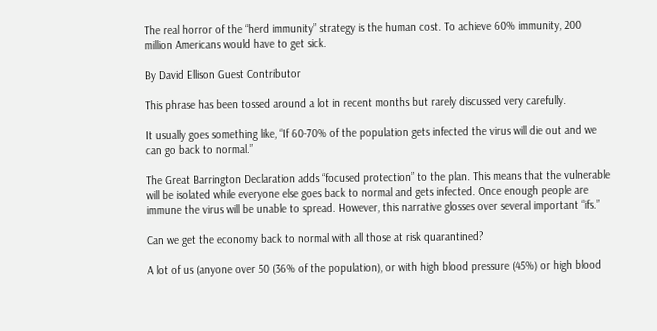The real horror of the “herd immunity” strategy is the human cost. To achieve 60% immunity, 200 million Americans would have to get sick.

By David Ellison Guest Contributor

This phrase has been tossed around a lot in recent months but rarely discussed very carefully.

It usually goes something like, “If 60-70% of the population gets infected the virus will die out and we can go back to normal.”

The Great Barrington Declaration adds “focused protection” to the plan. This means that the vulnerable will be isolated while everyone else goes back to normal and gets infected. Once enough people are immune the virus will be unable to spread. However, this narrative glosses over several important “ifs.”

Can we get the economy back to normal with all those at risk quarantined?

A lot of us (anyone over 50 (36% of the population), or with high blood pressure (45%) or high blood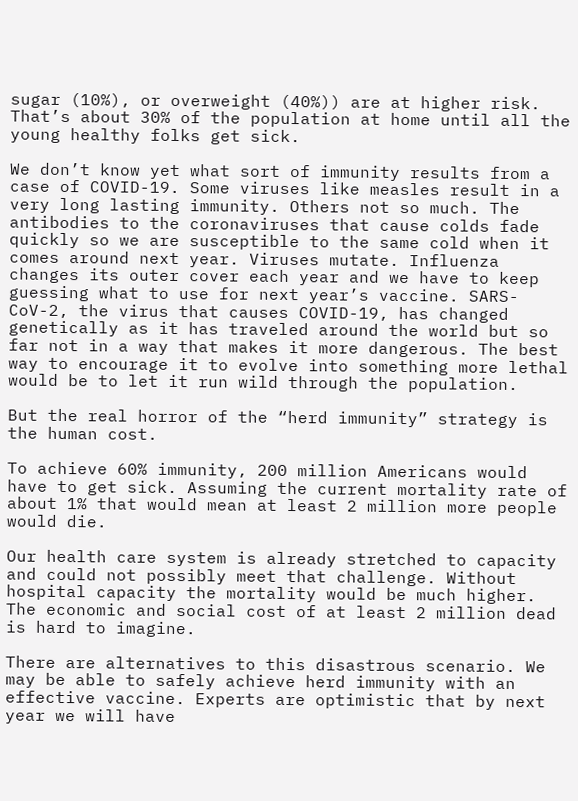sugar (10%), or overweight (40%)) are at higher risk. That’s about 30% of the population at home until all the young healthy folks get sick.

We don’t know yet what sort of immunity results from a case of COVID-19. Some viruses like measles result in a very long lasting immunity. Others not so much. The antibodies to the coronaviruses that cause colds fade quickly so we are susceptible to the same cold when it comes around next year. Viruses mutate. Influenza changes its outer cover each year and we have to keep guessing what to use for next year’s vaccine. SARS-CoV-2, the virus that causes COVID-19, has changed genetically as it has traveled around the world but so far not in a way that makes it more dangerous. The best way to encourage it to evolve into something more lethal would be to let it run wild through the population.

But the real horror of the “herd immunity” strategy is the human cost.

To achieve 60% immunity, 200 million Americans would have to get sick. Assuming the current mortality rate of about 1% that would mean at least 2 million more people would die.

Our health care system is already stretched to capacity and could not possibly meet that challenge. Without hospital capacity the mortality would be much higher. The economic and social cost of at least 2 million dead is hard to imagine.

There are alternatives to this disastrous scenario. We may be able to safely achieve herd immunity with an effective vaccine. Experts are optimistic that by next year we will have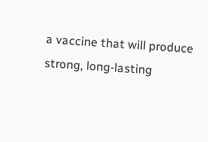a vaccine that will produce strong, long-lasting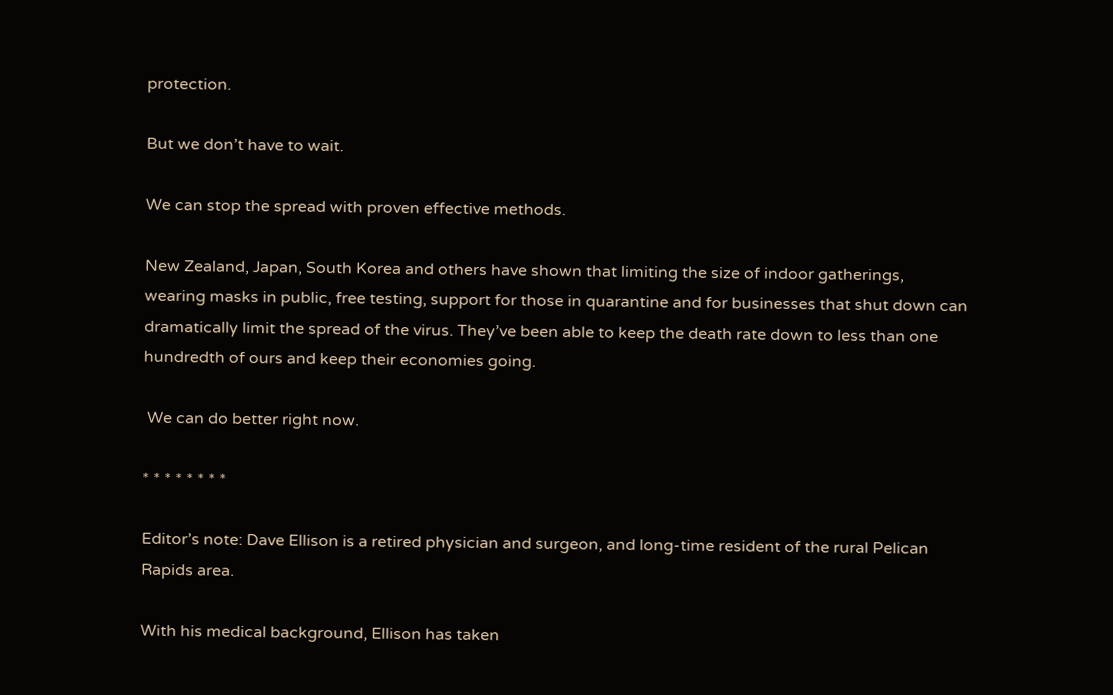protection.

But we don’t have to wait.

We can stop the spread with proven effective methods.

New Zealand, Japan, South Korea and others have shown that limiting the size of indoor gatherings, wearing masks in public, free testing, support for those in quarantine and for businesses that shut down can dramatically limit the spread of the virus. They’ve been able to keep the death rate down to less than one hundredth of ours and keep their economies going.

 We can do better right now.

* * * * * * * *

Editor’s note: Dave Ellison is a retired physician and surgeon, and long-time resident of the rural Pelican Rapids area.

With his medical background, Ellison has taken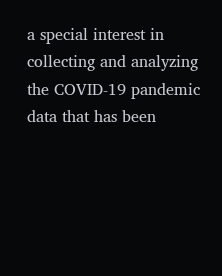a special interest in collecting and analyzing the COVID-19 pandemic data that has been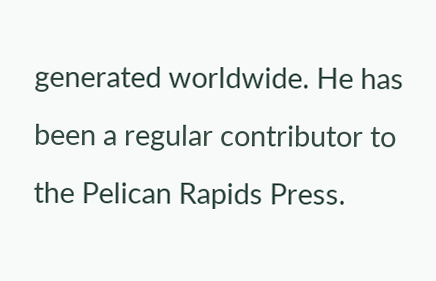generated worldwide. He has been a regular contributor to the Pelican Rapids Press.